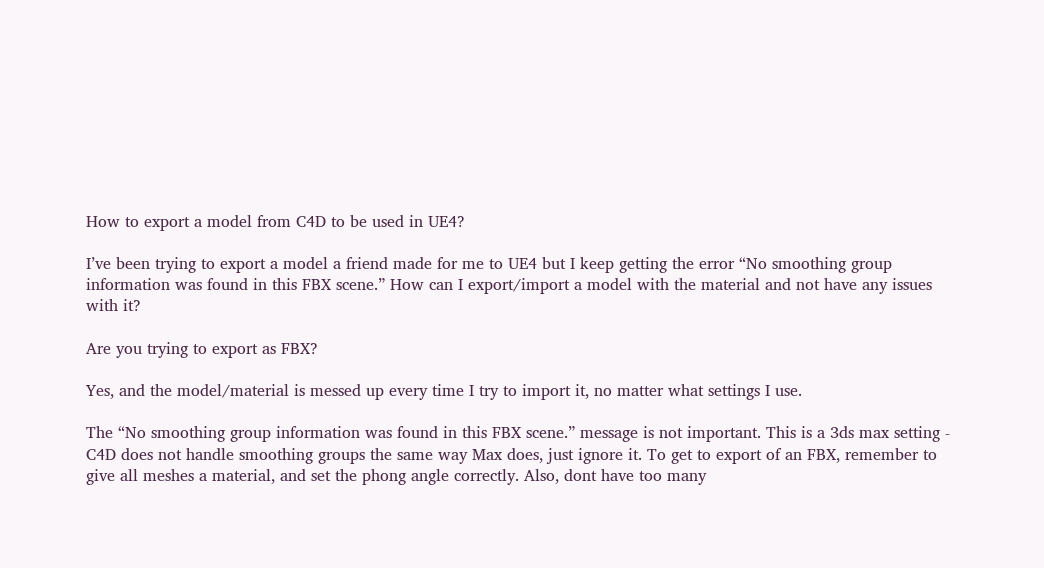How to export a model from C4D to be used in UE4?

I’ve been trying to export a model a friend made for me to UE4 but I keep getting the error “No smoothing group information was found in this FBX scene.” How can I export/import a model with the material and not have any issues with it?

Are you trying to export as FBX?

Yes, and the model/material is messed up every time I try to import it, no matter what settings I use.

The “No smoothing group information was found in this FBX scene.” message is not important. This is a 3ds max setting - C4D does not handle smoothing groups the same way Max does, just ignore it. To get to export of an FBX, remember to give all meshes a material, and set the phong angle correctly. Also, dont have too many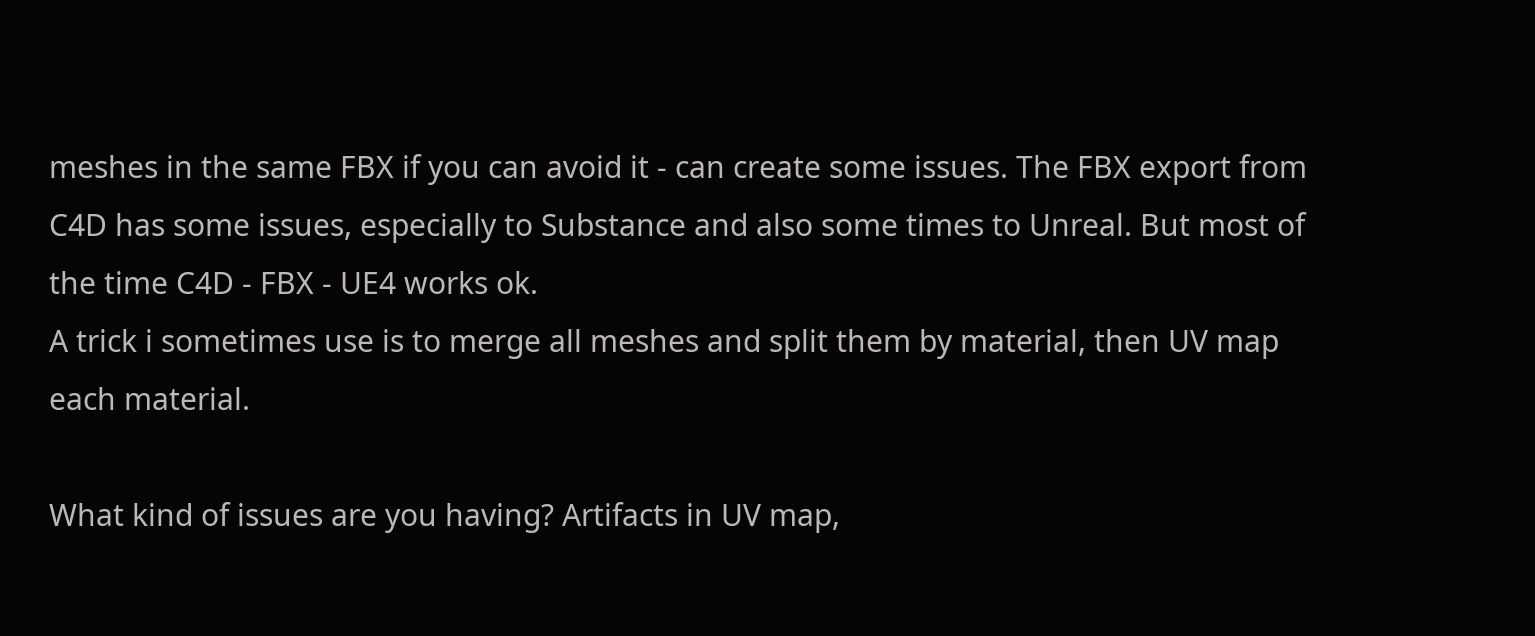meshes in the same FBX if you can avoid it - can create some issues. The FBX export from C4D has some issues, especially to Substance and also some times to Unreal. But most of the time C4D - FBX - UE4 works ok.
A trick i sometimes use is to merge all meshes and split them by material, then UV map each material.

What kind of issues are you having? Artifacts in UV map,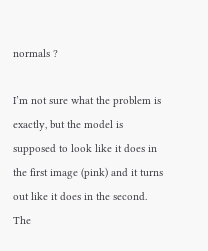normals ?

I’m not sure what the problem is exactly, but the model is supposed to look like it does in the first image (pink) and it turns out like it does in the second. The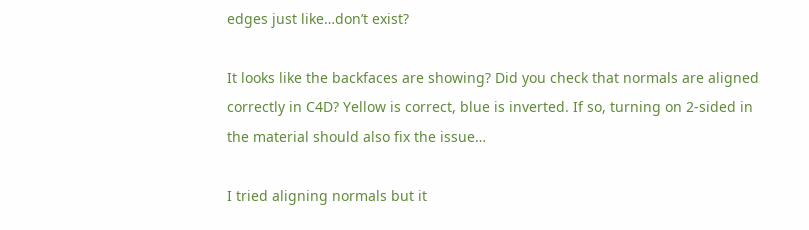edges just like…don’t exist?

It looks like the backfaces are showing? Did you check that normals are aligned correctly in C4D? Yellow is correct, blue is inverted. If so, turning on 2-sided in the material should also fix the issue…

I tried aligning normals but it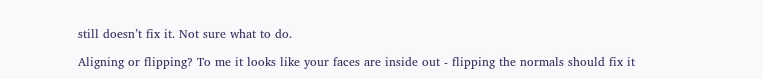still doesn’t fix it. Not sure what to do.

Aligning or flipping? To me it looks like your faces are inside out - flipping the normals should fix it